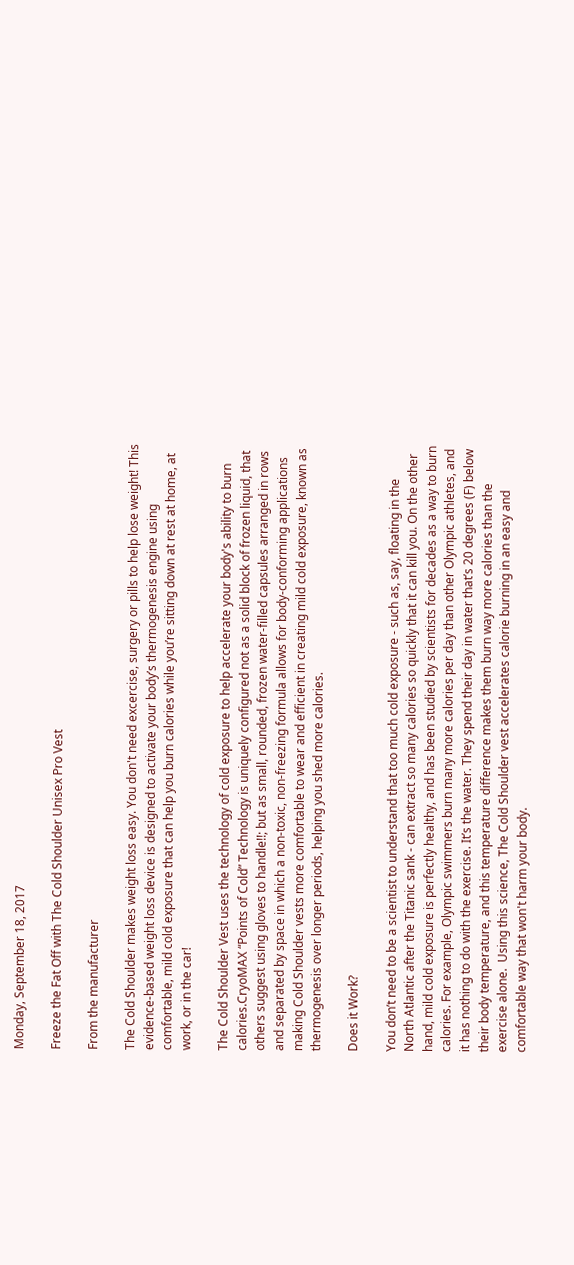Monday, September 18, 2017

Freeze the Fat Off with The Cold Shoulder Unisex Pro Vest

From the manufacturer

The Cold Shoulder makes weight loss easy. You don't need excercise, surgery or pills to help lose weight! This evidence-based weight loss device is designed to activate your body’s thermogenesis engine using comfortable, mild cold exposure that can help you burn calories while you’re sitting down at rest at home, at work, or in the car!

The Cold Shoulder Vest uses the technology of cold exposure to help accelerate your body's ability to burn calories.CryoMAX “Points of Cold” Technology is uniquely configured not as a solid block of frozen liquid, that others suggest using gloves to handle!!; but as small, rounded, frozen water-filled capsules arranged in rows and separated by space in which a non-toxic, non-freezing formula allows for body-conforming applications making Cold Shoulder vests more comfortable to wear and efficient in creating mild cold exposure, known as thermogenesis over longer periods, helping you shed more calories.

Does it Work?

You don’t need to be a scientist to understand that too much cold exposure - such as, say, floating in the North Atlantic after the Titanic sank - can extract so many calories so quickly that it can kill you. On the other hand, mild cold exposure is perfectly healthy, and has been studied by scientists for decades as a way to burn calories. For example, Olympic swimmers burn many more calories per day than other Olympic athletes, and it has nothing to do with the exercise. It’s the water. They spend their day in water that’s 20 degrees (F) below their body temperature, and this temperature difference makes them burn way more calories than the exercise alone.  Using this science, The Cold Shoulder vest accelerates calorie burning in an easy and comfortable way that won't harm your body.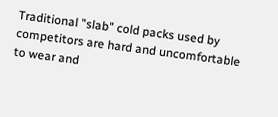Traditional "slab" cold packs used by competitors are hard and uncomfortable to wear and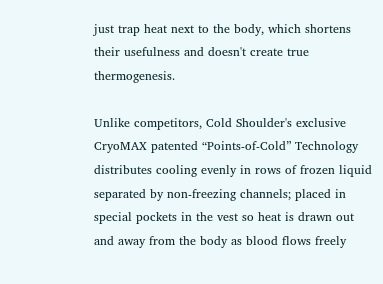just trap heat next to the body, which shortens their usefulness and doesn't create true thermogenesis.

Unlike competitors, Cold Shoulder's exclusive CryoMAX patented “Points-of-Cold” Technology distributes cooling evenly in rows of frozen liquid separated by non-freezing channels; placed in special pockets in the vest so heat is drawn out and away from the body as blood flows freely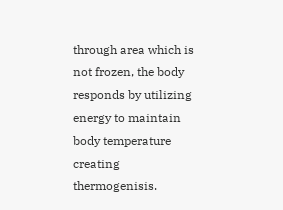through area which is not frozen, the body responds by utilizing energy to maintain body temperature creating thermogenisis.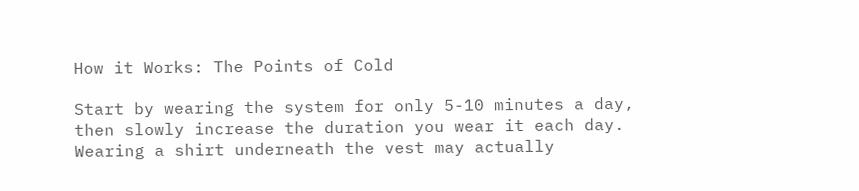How it Works: The Points of Cold

Start by wearing the system for only 5-10 minutes a day, then slowly increase the duration you wear it each day. Wearing a shirt underneath the vest may actually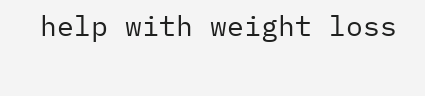help with weight loss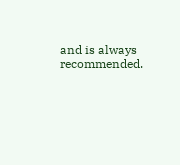and is always recommended.